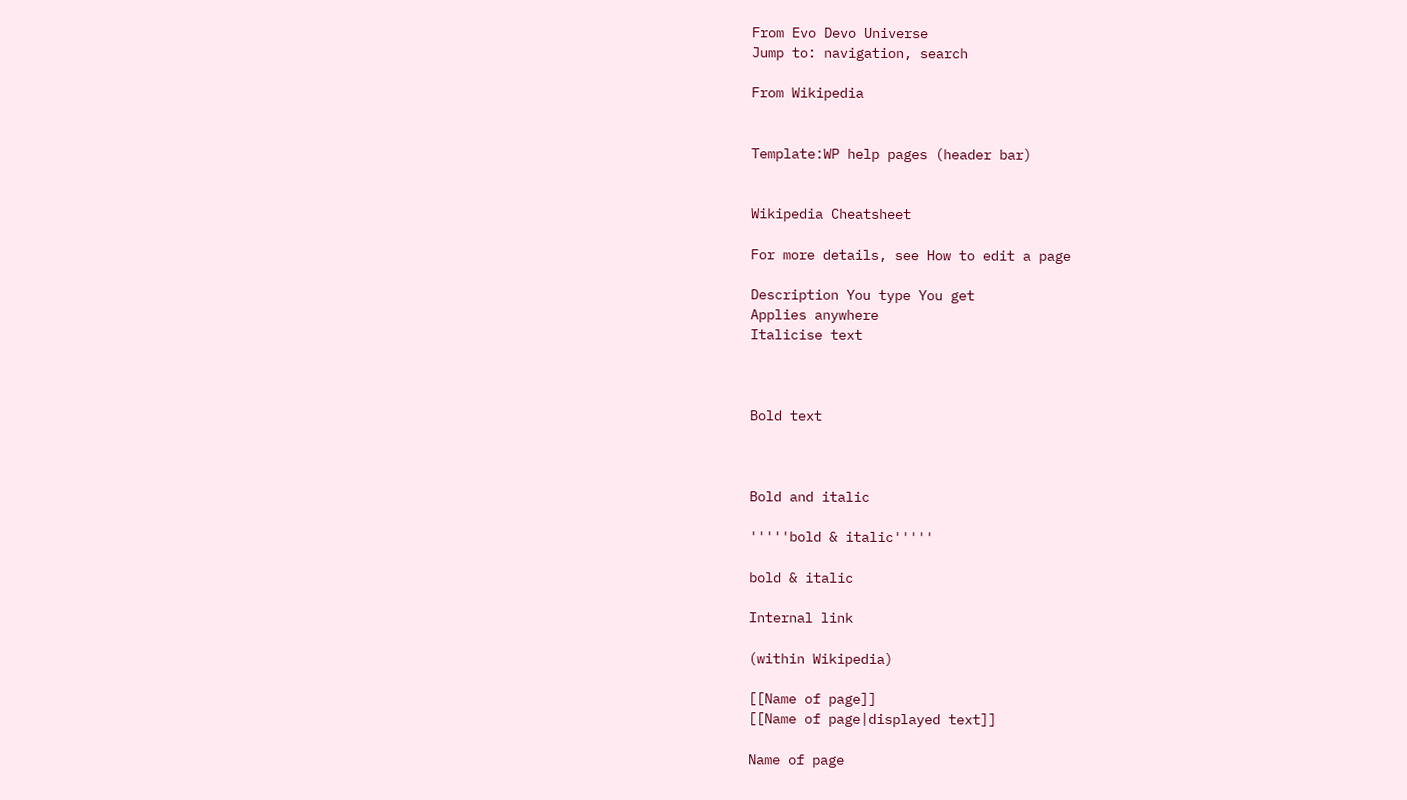From Evo Devo Universe
Jump to: navigation, search

From Wikipedia


Template:WP help pages (header bar)


Wikipedia Cheatsheet

For more details, see How to edit a page

Description You type You get
Applies anywhere
Italicise text



Bold text



Bold and italic

'''''bold & italic'''''

bold & italic

Internal link

(within Wikipedia)

[[Name of page]]
[[Name of page|displayed text]]

Name of page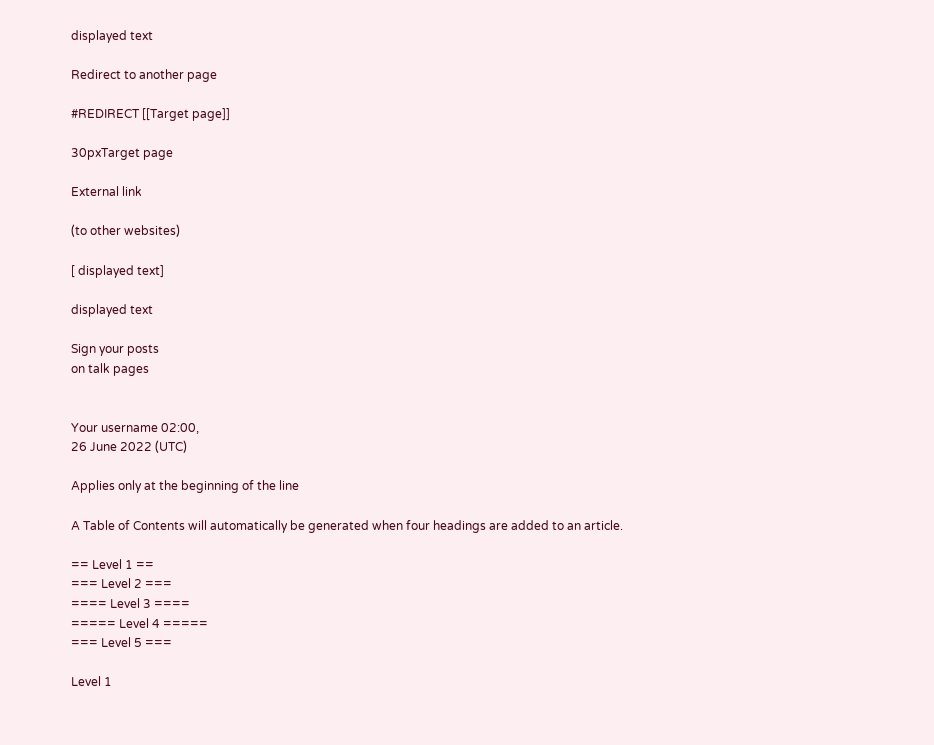displayed text

Redirect to another page

#REDIRECT [[Target page]]

30pxTarget page

External link

(to other websites)

[ displayed text]

displayed text

Sign your posts
on talk pages


Your username 02:00,
26 June 2022 (UTC)

Applies only at the beginning of the line

A Table of Contents will automatically be generated when four headings are added to an article.

== Level 1 ==
=== Level 2 ===
==== Level 3 ====
===== Level 4 =====
=== Level 5 ===

Level 1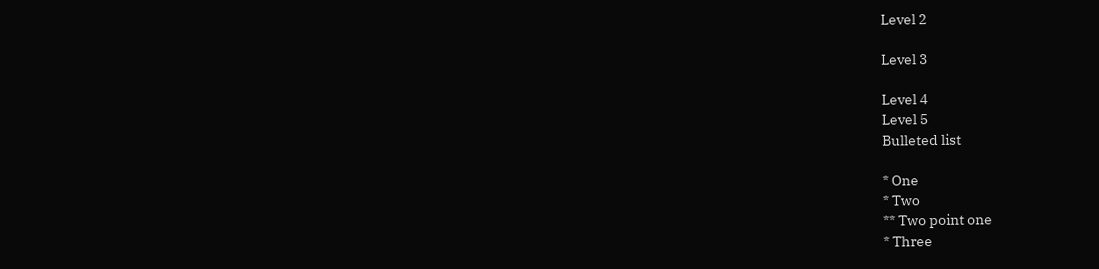Level 2

Level 3

Level 4
Level 5
Bulleted list

* One
* Two
** Two point one
* Three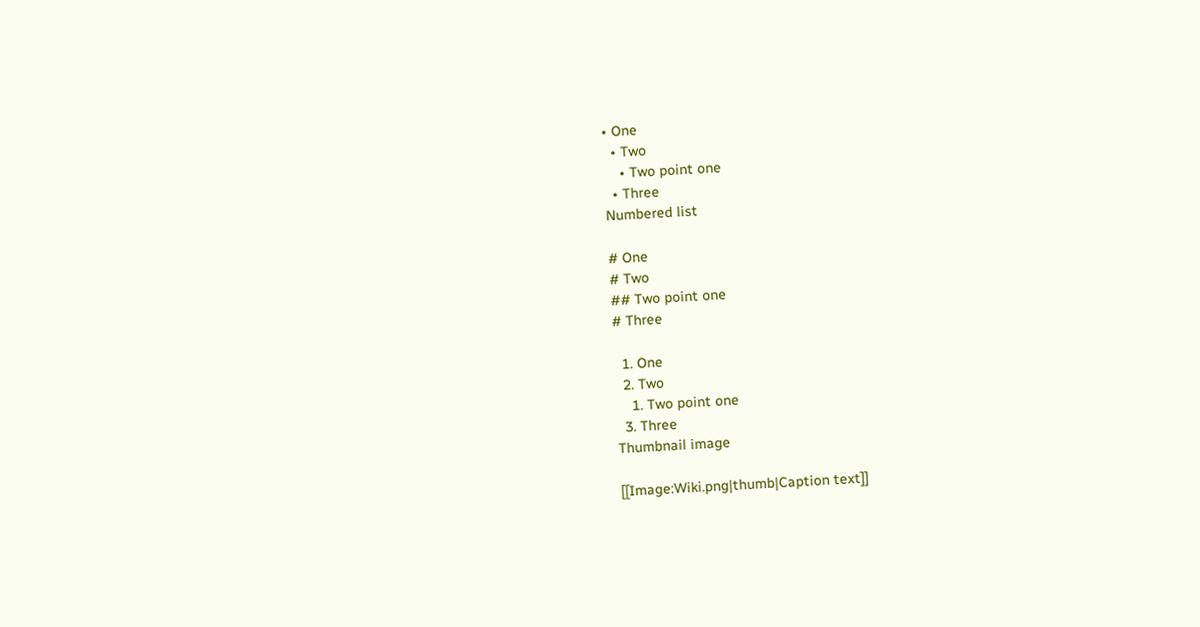• One
  • Two
    • Two point one
  • Three
Numbered list

# One
# Two
## Two point one
# Three

  1. One
  2. Two
    1. Two point one
  3. Three
Thumbnail image

[[Image:Wiki.png|thumb|Caption text]]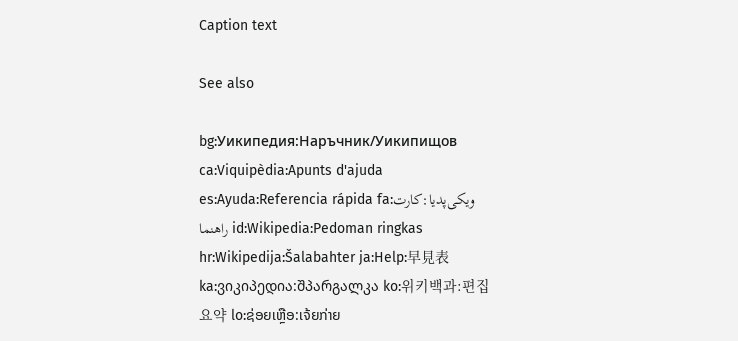Caption text

See also

bg:Уикипедия:Наръчник/Уикипищов ca:Viquipèdia:Apunts d'ajuda es:Ayuda:Referencia rápida fa:ویکی‌پدیا:کارت راهنما id:Wikipedia:Pedoman ringkas hr:Wikipedija:Šalabahter ja:Help:早見表 ka:ვიკიპედია:შპარგალკა ko:위키백과:편집 요약 lo:ຊ່ອຍເຫຼືອ:ເຈ້ຍກ່າຍ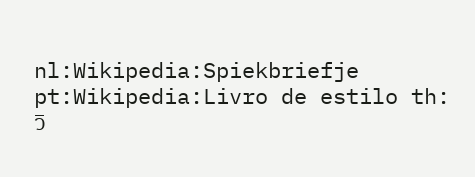nl:Wikipedia:Spiekbriefje pt:Wikipedia:Livro de estilo th:วิ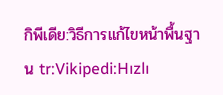กิพีเดีย:วิธีการแก้ไขหน้าพื้นฐาน tr:Vikipedi:Hızlı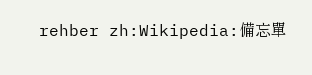rehber zh:Wikipedia:備忘單